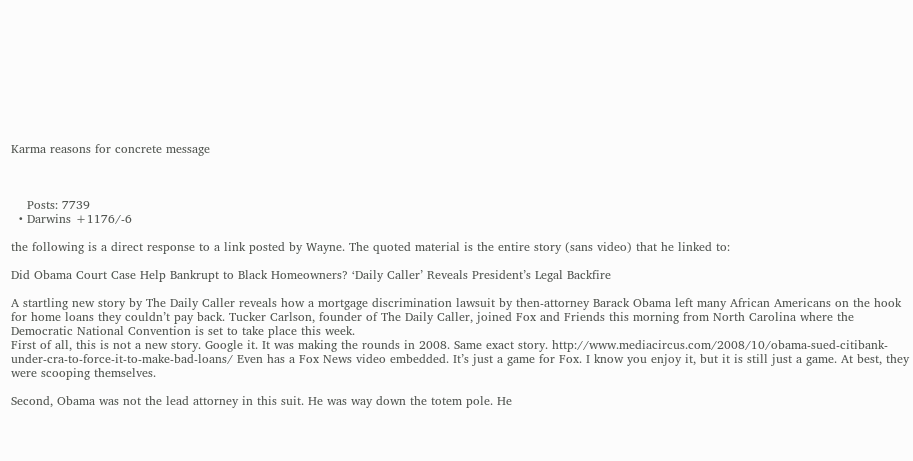Karma reasons for concrete message



    Posts: 7739
  • Darwins +1176/-6

the following is a direct response to a link posted by Wayne. The quoted material is the entire story (sans video) that he linked to:

Did Obama Court Case Help Bankrupt to Black Homeowners? ‘Daily Caller’ Reveals President’s Legal Backfire

A startling new story by The Daily Caller reveals how a mortgage discrimination lawsuit by then-attorney Barack Obama left many African Americans on the hook for home loans they couldn’t pay back. Tucker Carlson, founder of The Daily Caller, joined Fox and Friends this morning from North Carolina where the Democratic National Convention is set to take place this week.
First of all, this is not a new story. Google it. It was making the rounds in 2008. Same exact story. http://www.mediacircus.com/2008/10/obama-sued-citibank-under-cra-to-force-it-to-make-bad-loans/ Even has a Fox News video embedded. It’s just a game for Fox. I know you enjoy it, but it is still just a game. At best, they were scooping themselves.

Second, Obama was not the lead attorney in this suit. He was way down the totem pole. He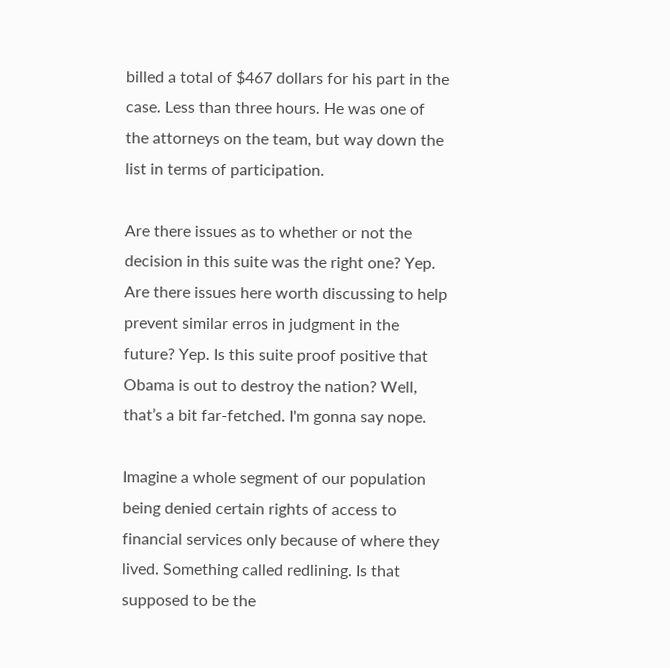billed a total of $467 dollars for his part in the case. Less than three hours. He was one of the attorneys on the team, but way down the list in terms of participation.

Are there issues as to whether or not the decision in this suite was the right one? Yep. Are there issues here worth discussing to help prevent similar erros in judgment in the future? Yep. Is this suite proof positive that Obama is out to destroy the nation? Well, that’s a bit far-fetched. I'm gonna say nope.

Imagine a whole segment of our population being denied certain rights of access to financial services only because of where they lived. Something called redlining. Is that supposed to be the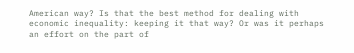American way? Is that the best method for dealing with economic inequality: keeping it that way? Or was it perhaps an effort on the part of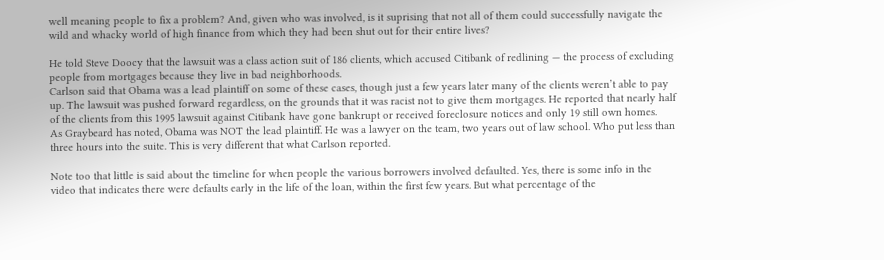well meaning people to fix a problem? And, given who was involved, is it suprising that not all of them could successfully navigate the wild and whacky world of high finance from which they had been shut out for their entire lives?

He told Steve Doocy that the lawsuit was a class action suit of 186 clients, which accused Citibank of redlining — the process of excluding people from mortgages because they live in bad neighborhoods.
Carlson said that Obama was a lead plaintiff on some of these cases, though just a few years later many of the clients weren’t able to pay up. The lawsuit was pushed forward regardless, on the grounds that it was racist not to give them mortgages. He reported that nearly half of the clients from this 1995 lawsuit against Citibank have gone bankrupt or received foreclosure notices and only 19 still own homes.
As Graybeard has noted, Obama was NOT the lead plaintiff. He was a lawyer on the team, two years out of law school. Who put less than three hours into the suite. This is very different that what Carlson reported.

Note too that little is said about the timeline for when people the various borrowers involved defaulted. Yes, there is some info in the video that indicates there were defaults early in the life of the loan, within the first few years. But what percentage of the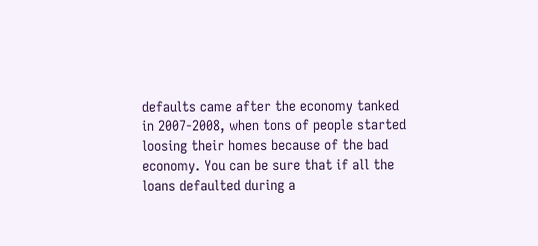defaults came after the economy tanked in 2007-2008, when tons of people started loosing their homes because of the bad economy. You can be sure that if all the loans defaulted during a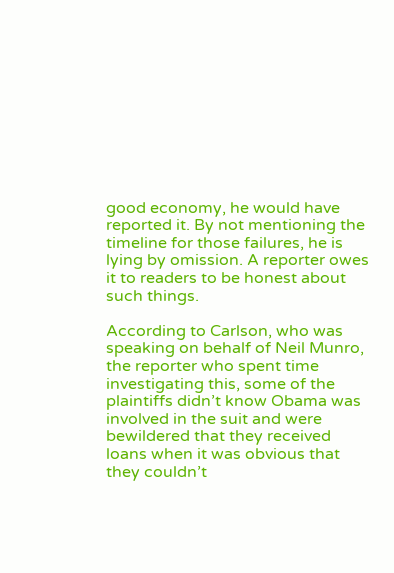good economy, he would have reported it. By not mentioning the timeline for those failures, he is lying by omission. A reporter owes it to readers to be honest about such things.

According to Carlson, who was speaking on behalf of Neil Munro, the reporter who spent time investigating this, some of the plaintiffs didn’t know Obama was involved in the suit and were bewildered that they received loans when it was obvious that they couldn’t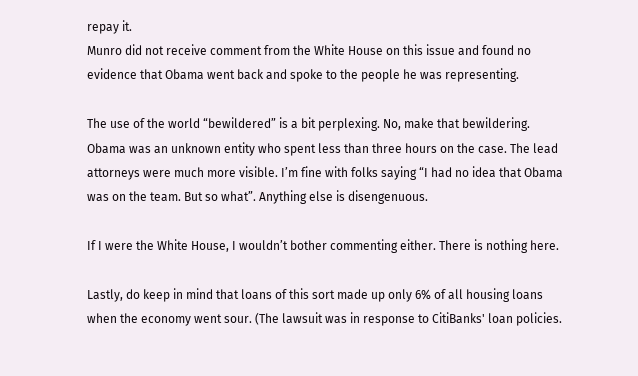repay it.
Munro did not receive comment from the White House on this issue and found no evidence that Obama went back and spoke to the people he was representing.

The use of the world “bewildered” is a bit perplexing. No, make that bewildering. Obama was an unknown entity who spent less than three hours on the case. The lead attorneys were much more visible. I’m fine with folks saying “I had no idea that Obama was on the team. But so what”. Anything else is disengenuous.

If I were the White House, I wouldn’t bother commenting either. There is nothing here.

Lastly, do keep in mind that loans of this sort made up only 6% of all housing loans when the economy went sour. (The lawsuit was in response to CitiBanks' loan policies.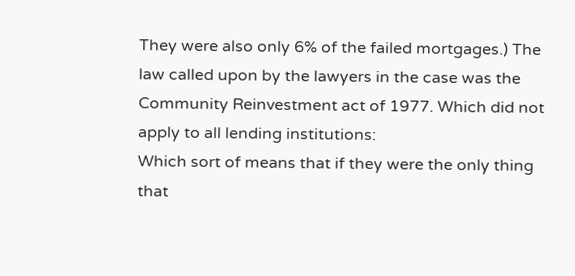They were also only 6% of the failed mortgages.) The law called upon by the lawyers in the case was the Community Reinvestment act of 1977. Which did not apply to all lending institutions:
Which sort of means that if they were the only thing that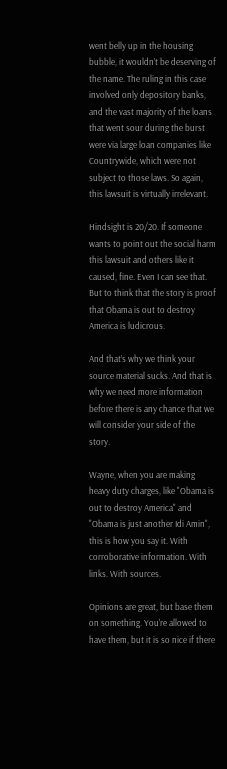went belly up in the housing bubble, it wouldn’t be deserving of the name. The ruling in this case involved only depository banks, and the vast majority of the loans that went sour during the burst were via large loan companies like Countrywide, which were not subject to those laws. So again, this lawsuit is virtually irrelevant.

Hindsight is 20/20. If someone wants to point out the social harm this lawsuit and others like it caused, fine. Even I can see that. But to think that the story is proof that Obama is out to destroy America is ludicrous.

And that’s why we think your source material sucks. And that is why we need more information before there is any chance that we will consider your side of the story.

Wayne, when you are making heavy duty charges, like "Obama is out to destroy America" and "Obama is just another Idi Amin", this is how you say it. With corroborative information. With links. With sources.

Opinions are great, but base them on something. You're allowed to have them, but it is so nice if there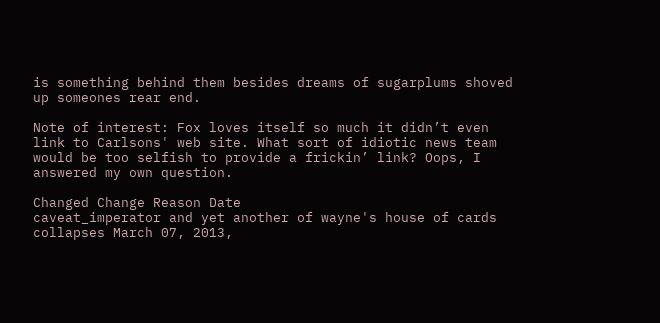is something behind them besides dreams of sugarplums shoved up someones rear end.

Note of interest: Fox loves itself so much it didn’t even link to Carlsons' web site. What sort of idiotic news team would be too selfish to provide a frickin’ link? Oops, I answered my own question.

Changed Change Reason Date
caveat_imperator and yet another of wayne's house of cards collapses March 07, 2013,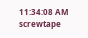11:34:08 AM
screwtape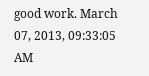good work. March 07, 2013, 09:33:05 AM